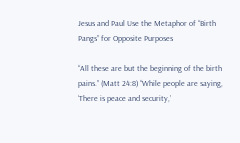Jesus and Paul Use the Metaphor of “Birth Pangs” for Opposite Purposes

“All these are but the beginning of the birth pains.” (Matt 24:8) “While people are saying, ‘There is peace and security,’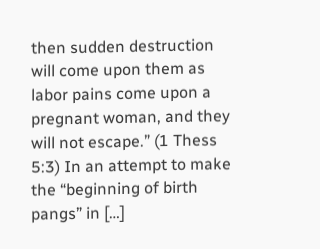then sudden destruction will come upon them as labor pains come upon a pregnant woman, and they will not escape.” (1 Thess 5:3) In an attempt to make the “beginning of birth pangs” in […]